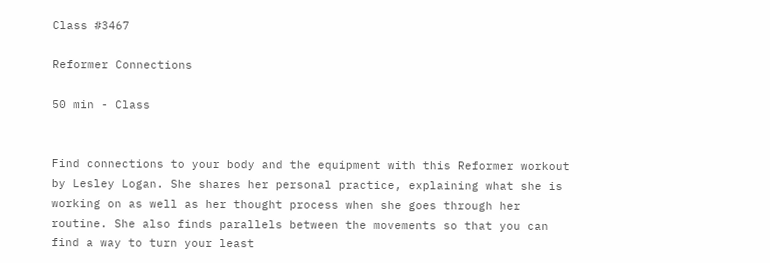Class #3467

Reformer Connections

50 min - Class


Find connections to your body and the equipment with this Reformer workout by Lesley Logan. She shares her personal practice, explaining what she is working on as well as her thought process when she goes through her routine. She also finds parallels between the movements so that you can find a way to turn your least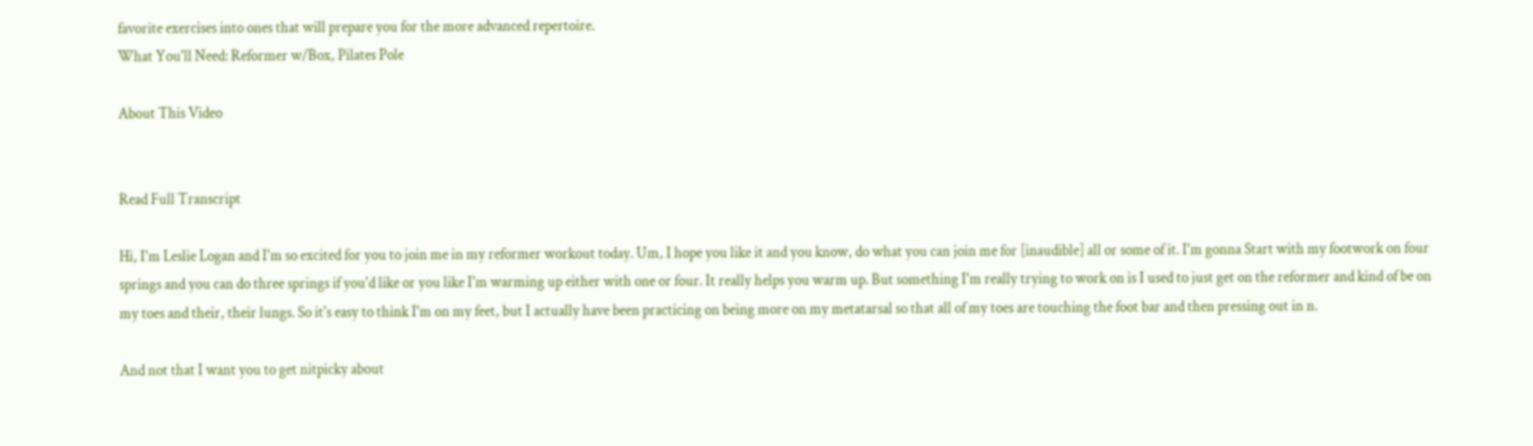favorite exercises into ones that will prepare you for the more advanced repertoire.
What You'll Need: Reformer w/Box, Pilates Pole

About This Video


Read Full Transcript

Hi, I'm Leslie Logan and I'm so excited for you to join me in my reformer workout today. Um, I hope you like it and you know, do what you can join me for [inaudible] all or some of it. I'm gonna Start with my footwork on four springs and you can do three springs if you'd like or you like I'm warming up either with one or four. It really helps you warm up. But something I'm really trying to work on is I used to just get on the reformer and kind of be on my toes and their, their lungs. So it's easy to think I'm on my feet, but I actually have been practicing on being more on my metatarsal so that all of my toes are touching the foot bar and then pressing out in n.

And not that I want you to get nitpicky about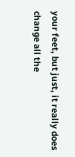your feet, but just, it really does change all the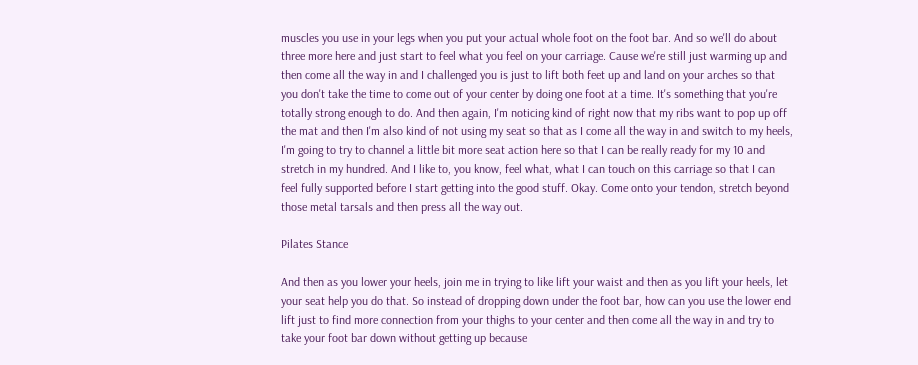muscles you use in your legs when you put your actual whole foot on the foot bar. And so we'll do about three more here and just start to feel what you feel on your carriage. Cause we're still just warming up and then come all the way in and I challenged you is just to lift both feet up and land on your arches so that you don't take the time to come out of your center by doing one foot at a time. It's something that you're totally strong enough to do. And then again, I'm noticing kind of right now that my ribs want to pop up off the mat and then I'm also kind of not using my seat so that as I come all the way in and switch to my heels, I'm going to try to channel a little bit more seat action here so that I can be really ready for my 10 and stretch in my hundred. And I like to, you know, feel what, what I can touch on this carriage so that I can feel fully supported before I start getting into the good stuff. Okay. Come onto your tendon, stretch beyond those metal tarsals and then press all the way out.

Pilates Stance

And then as you lower your heels, join me in trying to like lift your waist and then as you lift your heels, let your seat help you do that. So instead of dropping down under the foot bar, how can you use the lower end lift just to find more connection from your thighs to your center and then come all the way in and try to take your foot bar down without getting up because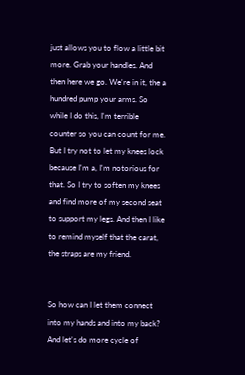just allows you to flow a little bit more. Grab your handles. And then here we go. We're in it, the a hundred pump your arms. So while I do this, I'm terrible counter so you can count for me. But I try not to let my knees lock because I'm a, I'm notorious for that. So I try to soften my knees and find more of my second seat to support my legs. And then I like to remind myself that the carat, the straps are my friend.


So how can I let them connect into my hands and into my back? And let's do more cycle of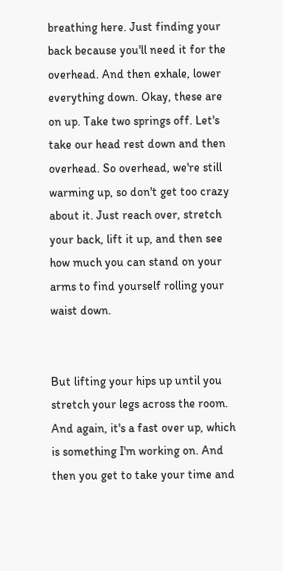breathing here. Just finding your back because you'll need it for the overhead. And then exhale, lower everything down. Okay, these are on up. Take two springs off. Let's take our head rest down and then overhead. So overhead, we're still warming up, so don't get too crazy about it. Just reach over, stretch your back, lift it up, and then see how much you can stand on your arms to find yourself rolling your waist down.


But lifting your hips up until you stretch your legs across the room. And again, it's a fast over up, which is something I'm working on. And then you get to take your time and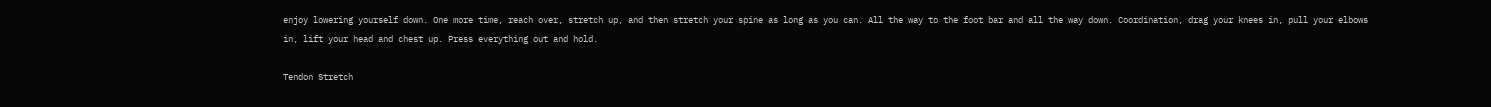enjoy lowering yourself down. One more time, reach over, stretch up, and then stretch your spine as long as you can. All the way to the foot bar and all the way down. Coordination, drag your knees in, pull your elbows in, lift your head and chest up. Press everything out and hold.

Tendon Stretch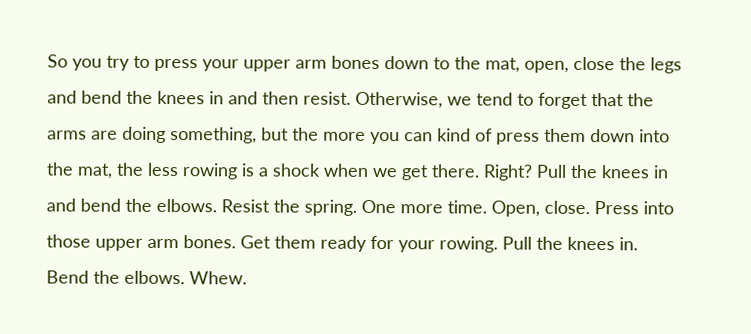So you try to press your upper arm bones down to the mat, open, close the legs and bend the knees in and then resist. Otherwise, we tend to forget that the arms are doing something, but the more you can kind of press them down into the mat, the less rowing is a shock when we get there. Right? Pull the knees in and bend the elbows. Resist the spring. One more time. Open, close. Press into those upper arm bones. Get them ready for your rowing. Pull the knees in. Bend the elbows. Whew.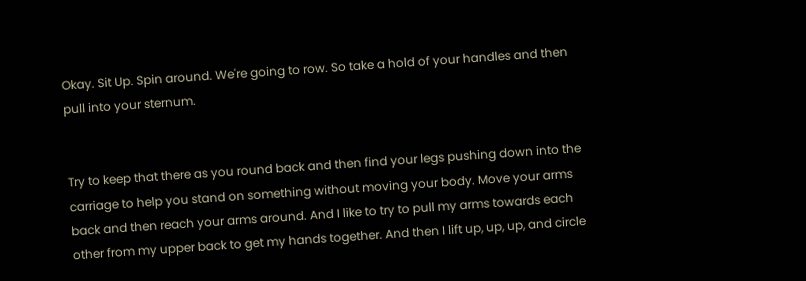Okay. Sit Up. Spin around. We're going to row. So take a hold of your handles and then pull into your sternum.


Try to keep that there as you round back and then find your legs pushing down into the carriage to help you stand on something without moving your body. Move your arms back and then reach your arms around. And I like to try to pull my arms towards each other from my upper back to get my hands together. And then I lift up, up, up, and circle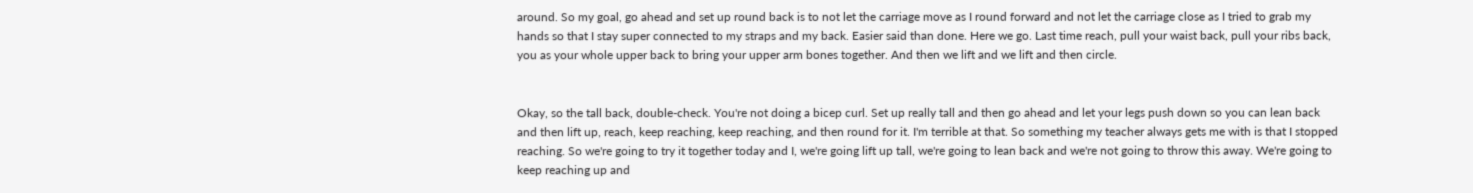around. So my goal, go ahead and set up round back is to not let the carriage move as I round forward and not let the carriage close as I tried to grab my hands so that I stay super connected to my straps and my back. Easier said than done. Here we go. Last time reach, pull your waist back, pull your ribs back, you as your whole upper back to bring your upper arm bones together. And then we lift and we lift and then circle.


Okay, so the tall back, double-check. You're not doing a bicep curl. Set up really tall and then go ahead and let your legs push down so you can lean back and then lift up, reach, keep reaching, keep reaching, and then round for it. I'm terrible at that. So something my teacher always gets me with is that I stopped reaching. So we're going to try it together today and I, we're going lift up tall, we're going to lean back and we're not going to throw this away. We're going to keep reaching up and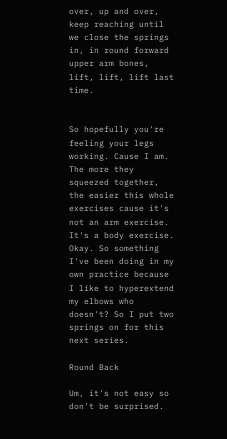over, up and over, keep reaching until we close the springs in, in round forward upper arm bones, lift, lift, lift last time.


So hopefully you're feeling your legs working. Cause I am. The more they squeezed together, the easier this whole exercises cause it's not an arm exercise. It's a body exercise. Okay. So something I've been doing in my own practice because I like to hyperextend my elbows who doesn't? So I put two springs on for this next series.

Round Back

Um, it's not easy so don't be surprised.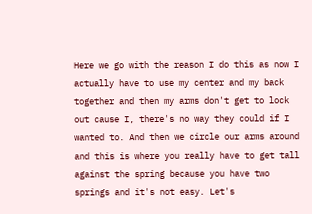Here we go with the reason I do this as now I actually have to use my center and my back together and then my arms don't get to lock out cause I, there's no way they could if I wanted to. And then we circle our arms around and this is where you really have to get tall against the spring because you have two springs and it's not easy. Let's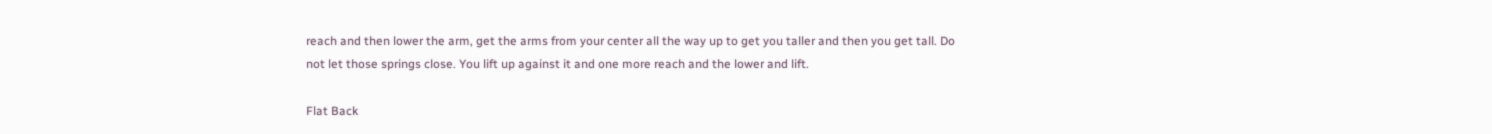reach and then lower the arm, get the arms from your center all the way up to get you taller and then you get tall. Do not let those springs close. You lift up against it and one more reach and the lower and lift.

Flat Back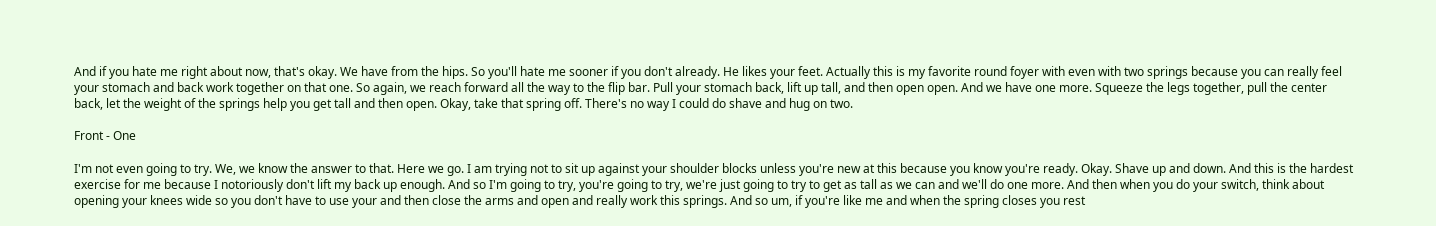And if you hate me right about now, that's okay. We have from the hips. So you'll hate me sooner if you don't already. He likes your feet. Actually this is my favorite round foyer with even with two springs because you can really feel your stomach and back work together on that one. So again, we reach forward all the way to the flip bar. Pull your stomach back, lift up tall, and then open open. And we have one more. Squeeze the legs together, pull the center back, let the weight of the springs help you get tall and then open. Okay, take that spring off. There's no way I could do shave and hug on two.

Front - One

I'm not even going to try. We, we know the answer to that. Here we go. I am trying not to sit up against your shoulder blocks unless you're new at this because you know you're ready. Okay. Shave up and down. And this is the hardest exercise for me because I notoriously don't lift my back up enough. And so I'm going to try, you're going to try, we're just going to try to get as tall as we can and we'll do one more. And then when you do your switch, think about opening your knees wide so you don't have to use your and then close the arms and open and really work this springs. And so um, if you're like me and when the spring closes you rest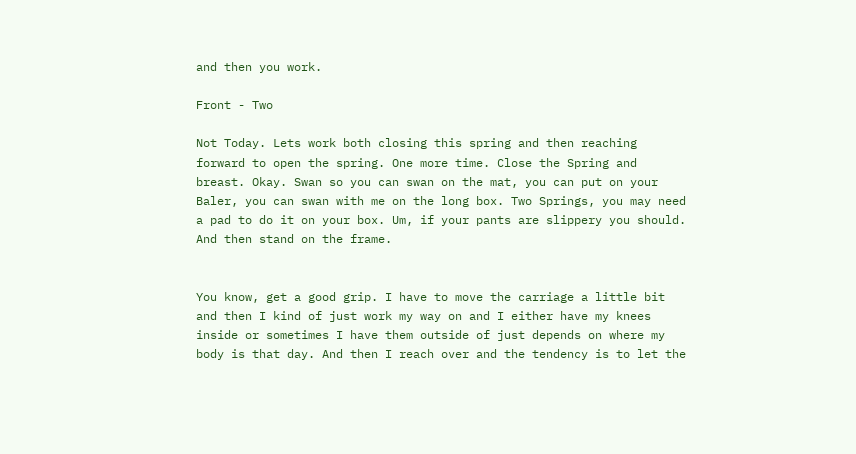and then you work.

Front - Two

Not Today. Lets work both closing this spring and then reaching forward to open the spring. One more time. Close the Spring and breast. Okay. Swan so you can swan on the mat, you can put on your Baler, you can swan with me on the long box. Two Springs, you may need a pad to do it on your box. Um, if your pants are slippery you should. And then stand on the frame.


You know, get a good grip. I have to move the carriage a little bit and then I kind of just work my way on and I either have my knees inside or sometimes I have them outside of just depends on where my body is that day. And then I reach over and the tendency is to let the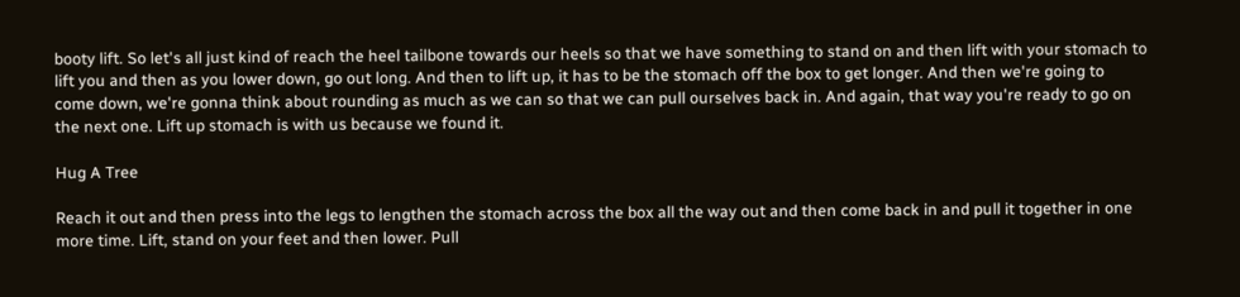booty lift. So let's all just kind of reach the heel tailbone towards our heels so that we have something to stand on and then lift with your stomach to lift you and then as you lower down, go out long. And then to lift up, it has to be the stomach off the box to get longer. And then we're going to come down, we're gonna think about rounding as much as we can so that we can pull ourselves back in. And again, that way you're ready to go on the next one. Lift up stomach is with us because we found it.

Hug A Tree

Reach it out and then press into the legs to lengthen the stomach across the box all the way out and then come back in and pull it together in one more time. Lift, stand on your feet and then lower. Pull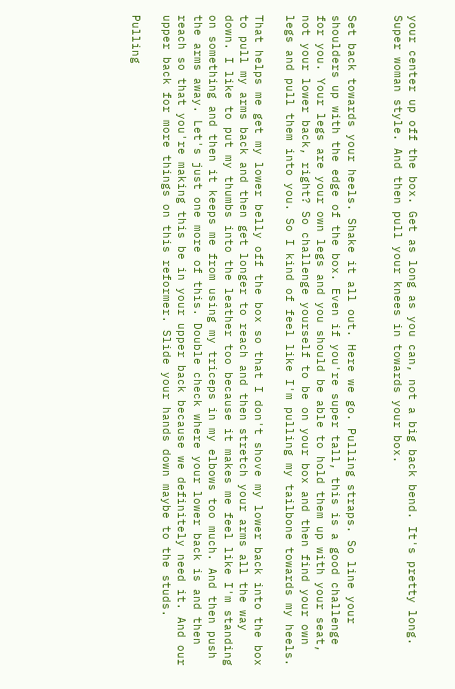your center up off the box. Get as long as you can, not a big back bend. It's pretty long. Super woman style. And then pull your knees in towards your box.


Set back towards your heels. Shake it all out. Here we go. Pulling straps. So line your shoulders up with the edge of the box. Even if you're super tall, this is a good challenge for you. Your legs are your own legs and you should be able to hold them up with your seat, not your lower back, right? So challenge yourself to be on your box and then find your own legs and pull them into you. So I kind of feel like I'm pulling my tailbone towards my heels.

That helps me get my lower belly off the box so that I don't shove my lower back into the box to pull my arms back and then get longer to reach and then stretch your arms all the way down. I like to put my thumbs into the leather too because it makes me feel like I'm standing on something and then it keeps me from using my triceps in my elbows too much. And then push the arms away. Let's just one more of this. Double check where your lower back is and then reach so that you're making this be in your upper back because we definitely need it. And our upper back for more things on this reformer. Slide your hands down maybe to the studs.

Pulling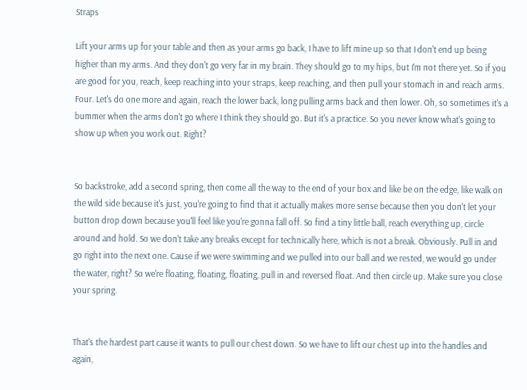Straps

Lift your arms up for your table and then as your arms go back, I have to lift mine up so that I don't end up being higher than my arms. And they don't go very far in my brain. They should go to my hips, but I'm not there yet. So if you are good for you, reach, keep reaching into your straps, keep reaching, and then pull your stomach in and reach arms. Four. Let's do one more and again, reach the lower back, long pulling arms back and then lower. Oh, so sometimes it's a bummer when the arms don't go where I think they should go. But it's a practice. So you never know what's going to show up when you work out. Right?


So backstroke, add a second spring, then come all the way to the end of your box and like be on the edge, like walk on the wild side because it's just, you're going to find that it actually makes more sense because then you don't let your button drop down because you'll feel like you're gonna fall off. So find a tiny little ball, reach everything up, circle around and hold. So we don't take any breaks except for technically here, which is not a break. Obviously. Pull in and go right into the next one. Cause if we were swimming and we pulled into our ball and we rested, we would go under the water, right? So we're floating, floating, floating, pull in and reversed float. And then circle up. Make sure you close your spring.


That's the hardest part cause it wants to pull our chest down. So we have to lift our chest up into the handles and again,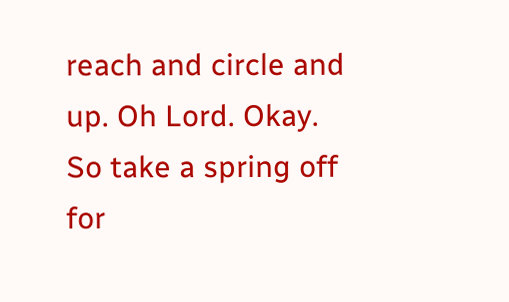reach and circle and up. Oh Lord. Okay. So take a spring off for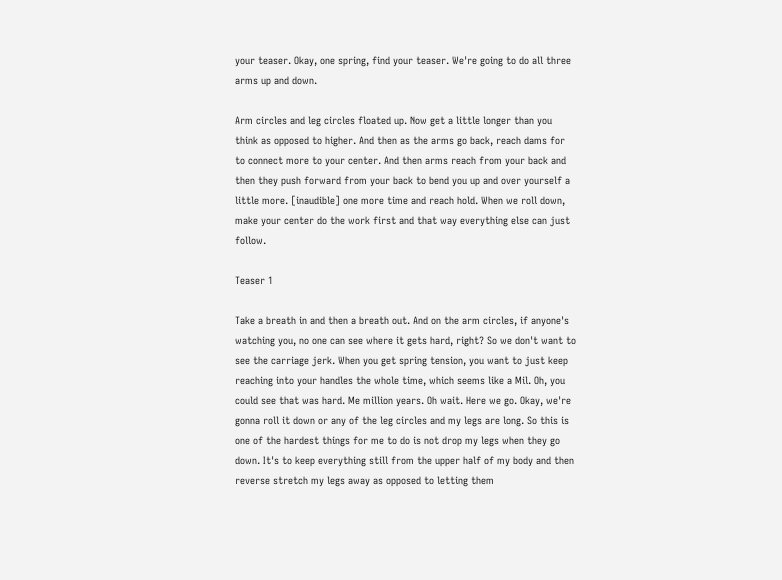your teaser. Okay, one spring, find your teaser. We're going to do all three arms up and down.

Arm circles and leg circles floated up. Now get a little longer than you think as opposed to higher. And then as the arms go back, reach dams for to connect more to your center. And then arms reach from your back and then they push forward from your back to bend you up and over yourself a little more. [inaudible] one more time and reach hold. When we roll down, make your center do the work first and that way everything else can just follow.

Teaser 1

Take a breath in and then a breath out. And on the arm circles, if anyone's watching you, no one can see where it gets hard, right? So we don't want to see the carriage jerk. When you get spring tension, you want to just keep reaching into your handles the whole time, which seems like a Mil. Oh, you could see that was hard. Me million years. Oh wait. Here we go. Okay, we're gonna roll it down or any of the leg circles and my legs are long. So this is one of the hardest things for me to do is not drop my legs when they go down. It's to keep everything still from the upper half of my body and then reverse stretch my legs away as opposed to letting them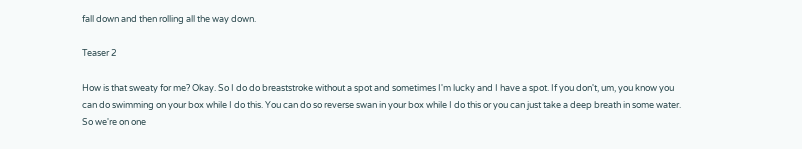fall down and then rolling all the way down.

Teaser 2

How is that sweaty for me? Okay. So I do do breaststroke without a spot and sometimes I'm lucky and I have a spot. If you don't, um, you know you can do swimming on your box while I do this. You can do so reverse swan in your box while I do this or you can just take a deep breath in some water. So we're on one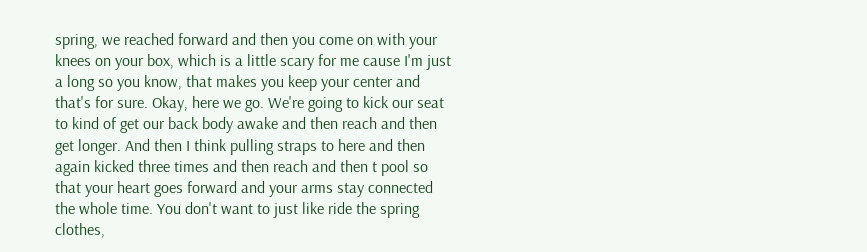spring, we reached forward and then you come on with your knees on your box, which is a little scary for me cause I'm just a long so you know, that makes you keep your center and that's for sure. Okay, here we go. We're going to kick our seat to kind of get our back body awake and then reach and then get longer. And then I think pulling straps to here and then again kicked three times and then reach and then t pool so that your heart goes forward and your arms stay connected the whole time. You don't want to just like ride the spring clothes,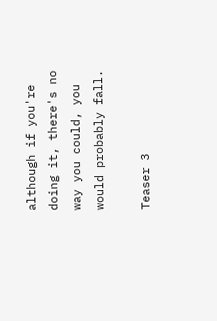although if you're doing it, there's no way you could, you would probably fall.

Teaser 3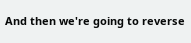And then we're going to reverse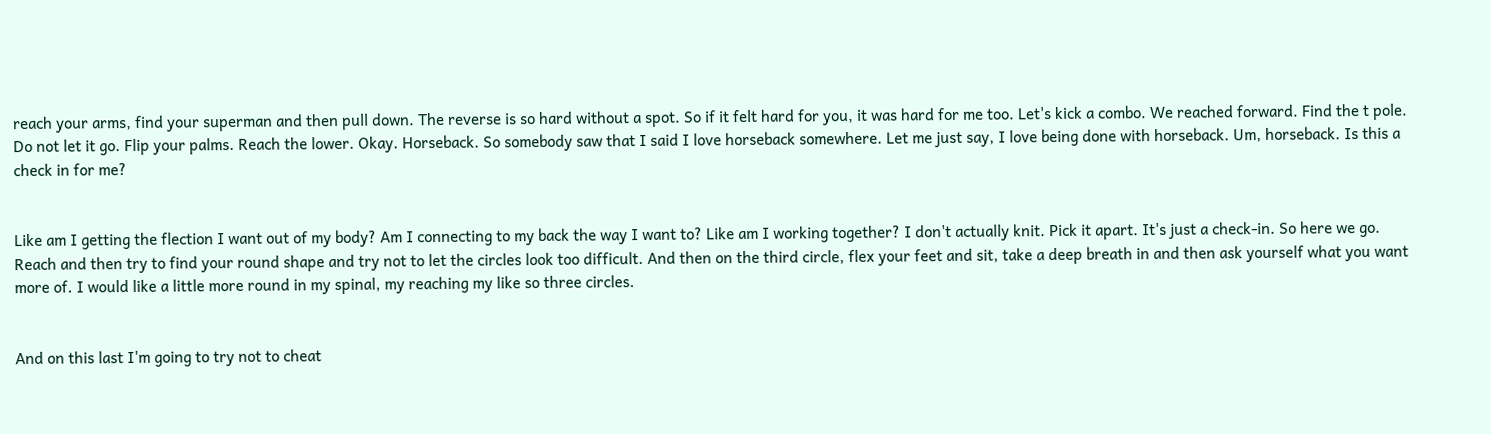reach your arms, find your superman and then pull down. The reverse is so hard without a spot. So if it felt hard for you, it was hard for me too. Let's kick a combo. We reached forward. Find the t pole. Do not let it go. Flip your palms. Reach the lower. Okay. Horseback. So somebody saw that I said I love horseback somewhere. Let me just say, I love being done with horseback. Um, horseback. Is this a check in for me?


Like am I getting the flection I want out of my body? Am I connecting to my back the way I want to? Like am I working together? I don't actually knit. Pick it apart. It's just a check-in. So here we go. Reach and then try to find your round shape and try not to let the circles look too difficult. And then on the third circle, flex your feet and sit, take a deep breath in and then ask yourself what you want more of. I would like a little more round in my spinal, my reaching my like so three circles.


And on this last I'm going to try not to cheat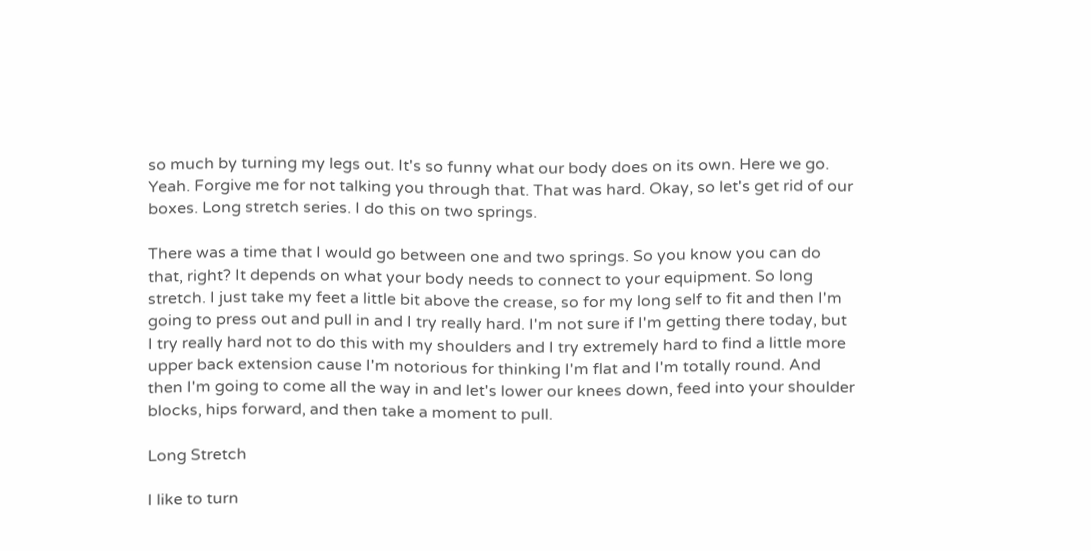so much by turning my legs out. It's so funny what our body does on its own. Here we go. Yeah. Forgive me for not talking you through that. That was hard. Okay, so let's get rid of our boxes. Long stretch series. I do this on two springs.

There was a time that I would go between one and two springs. So you know you can do that, right? It depends on what your body needs to connect to your equipment. So long stretch. I just take my feet a little bit above the crease, so for my long self to fit and then I'm going to press out and pull in and I try really hard. I'm not sure if I'm getting there today, but I try really hard not to do this with my shoulders and I try extremely hard to find a little more upper back extension cause I'm notorious for thinking I'm flat and I'm totally round. And then I'm going to come all the way in and let's lower our knees down, feed into your shoulder blocks, hips forward, and then take a moment to pull.

Long Stretch

I like to turn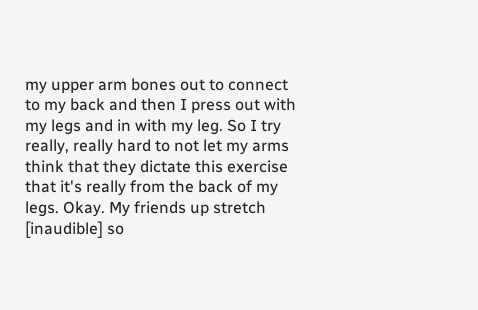my upper arm bones out to connect to my back and then I press out with my legs and in with my leg. So I try really, really hard to not let my arms think that they dictate this exercise that it's really from the back of my legs. Okay. My friends up stretch [inaudible] so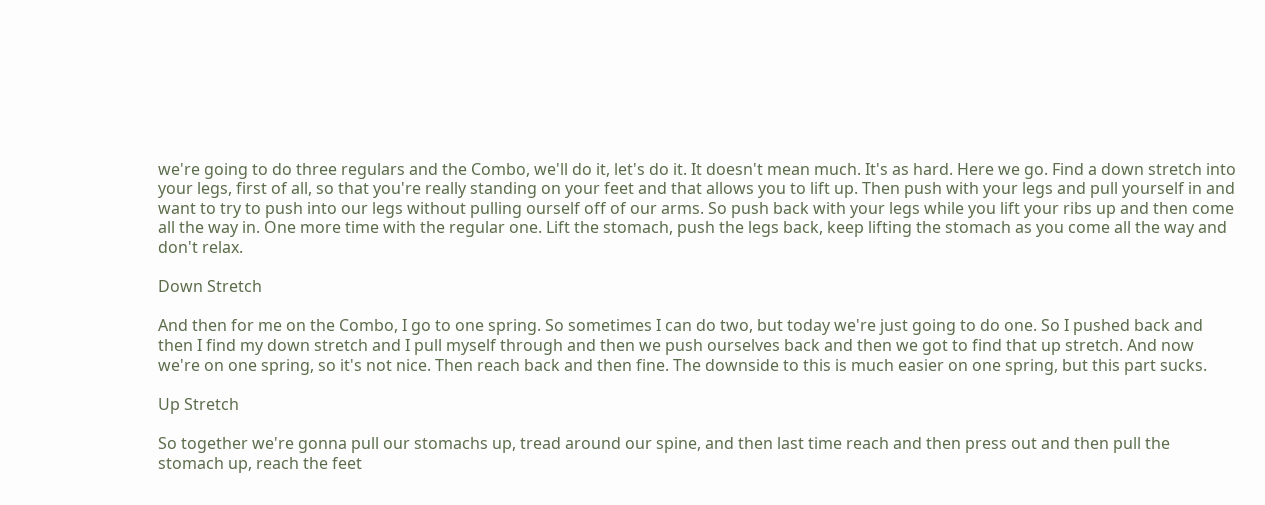we're going to do three regulars and the Combo, we'll do it, let's do it. It doesn't mean much. It's as hard. Here we go. Find a down stretch into your legs, first of all, so that you're really standing on your feet and that allows you to lift up. Then push with your legs and pull yourself in and want to try to push into our legs without pulling ourself off of our arms. So push back with your legs while you lift your ribs up and then come all the way in. One more time with the regular one. Lift the stomach, push the legs back, keep lifting the stomach as you come all the way and don't relax.

Down Stretch

And then for me on the Combo, I go to one spring. So sometimes I can do two, but today we're just going to do one. So I pushed back and then I find my down stretch and I pull myself through and then we push ourselves back and then we got to find that up stretch. And now we're on one spring, so it's not nice. Then reach back and then fine. The downside to this is much easier on one spring, but this part sucks.

Up Stretch

So together we're gonna pull our stomachs up, tread around our spine, and then last time reach and then press out and then pull the stomach up, reach the feet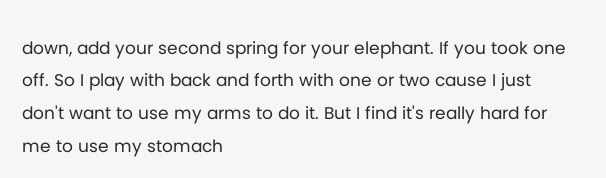down, add your second spring for your elephant. If you took one off. So I play with back and forth with one or two cause I just don't want to use my arms to do it. But I find it's really hard for me to use my stomach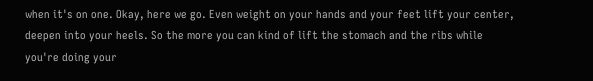when it's on one. Okay, here we go. Even weight on your hands and your feet lift your center, deepen into your heels. So the more you can kind of lift the stomach and the ribs while you're doing your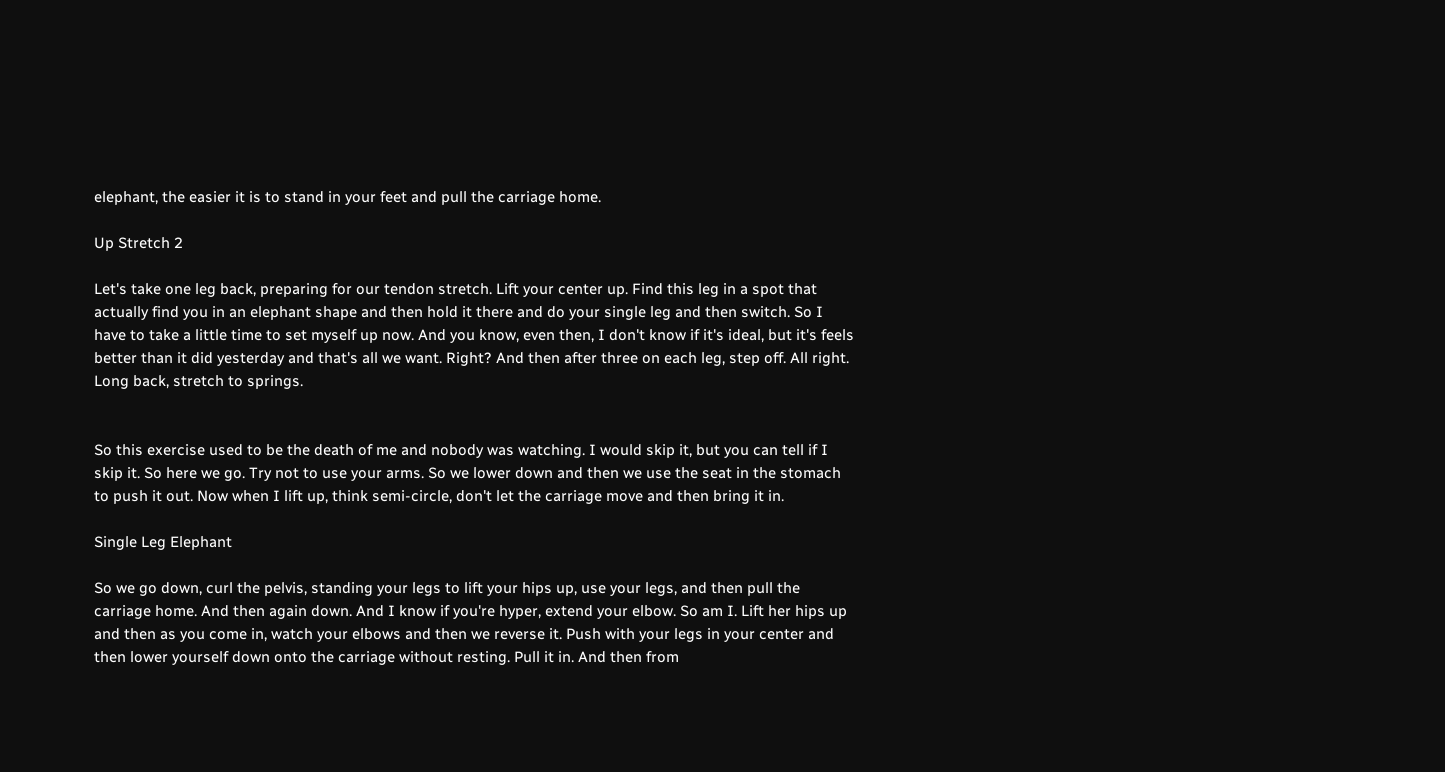elephant, the easier it is to stand in your feet and pull the carriage home.

Up Stretch 2

Let's take one leg back, preparing for our tendon stretch. Lift your center up. Find this leg in a spot that actually find you in an elephant shape and then hold it there and do your single leg and then switch. So I have to take a little time to set myself up now. And you know, even then, I don't know if it's ideal, but it's feels better than it did yesterday and that's all we want. Right? And then after three on each leg, step off. All right. Long back, stretch to springs.


So this exercise used to be the death of me and nobody was watching. I would skip it, but you can tell if I skip it. So here we go. Try not to use your arms. So we lower down and then we use the seat in the stomach to push it out. Now when I lift up, think semi-circle, don't let the carriage move and then bring it in.

Single Leg Elephant

So we go down, curl the pelvis, standing your legs to lift your hips up, use your legs, and then pull the carriage home. And then again down. And I know if you're hyper, extend your elbow. So am I. Lift her hips up and then as you come in, watch your elbows and then we reverse it. Push with your legs in your center and then lower yourself down onto the carriage without resting. Pull it in. And then from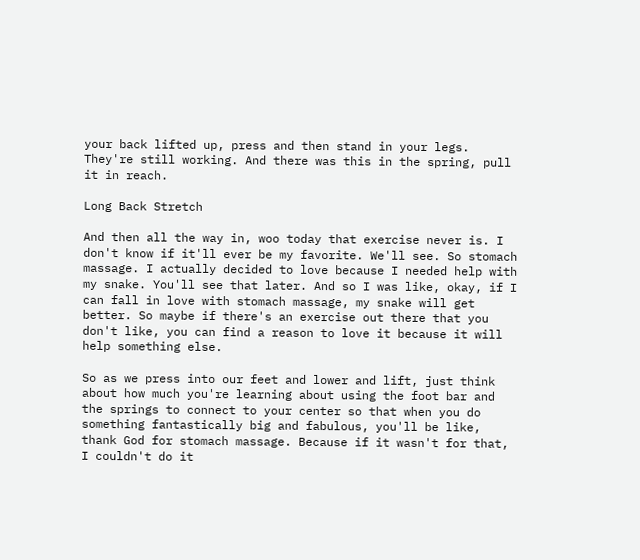your back lifted up, press and then stand in your legs. They're still working. And there was this in the spring, pull it in reach.

Long Back Stretch

And then all the way in, woo today that exercise never is. I don't know if it'll ever be my favorite. We'll see. So stomach massage. I actually decided to love because I needed help with my snake. You'll see that later. And so I was like, okay, if I can fall in love with stomach massage, my snake will get better. So maybe if there's an exercise out there that you don't like, you can find a reason to love it because it will help something else.

So as we press into our feet and lower and lift, just think about how much you're learning about using the foot bar and the springs to connect to your center so that when you do something fantastically big and fabulous, you'll be like, thank God for stomach massage. Because if it wasn't for that, I couldn't do it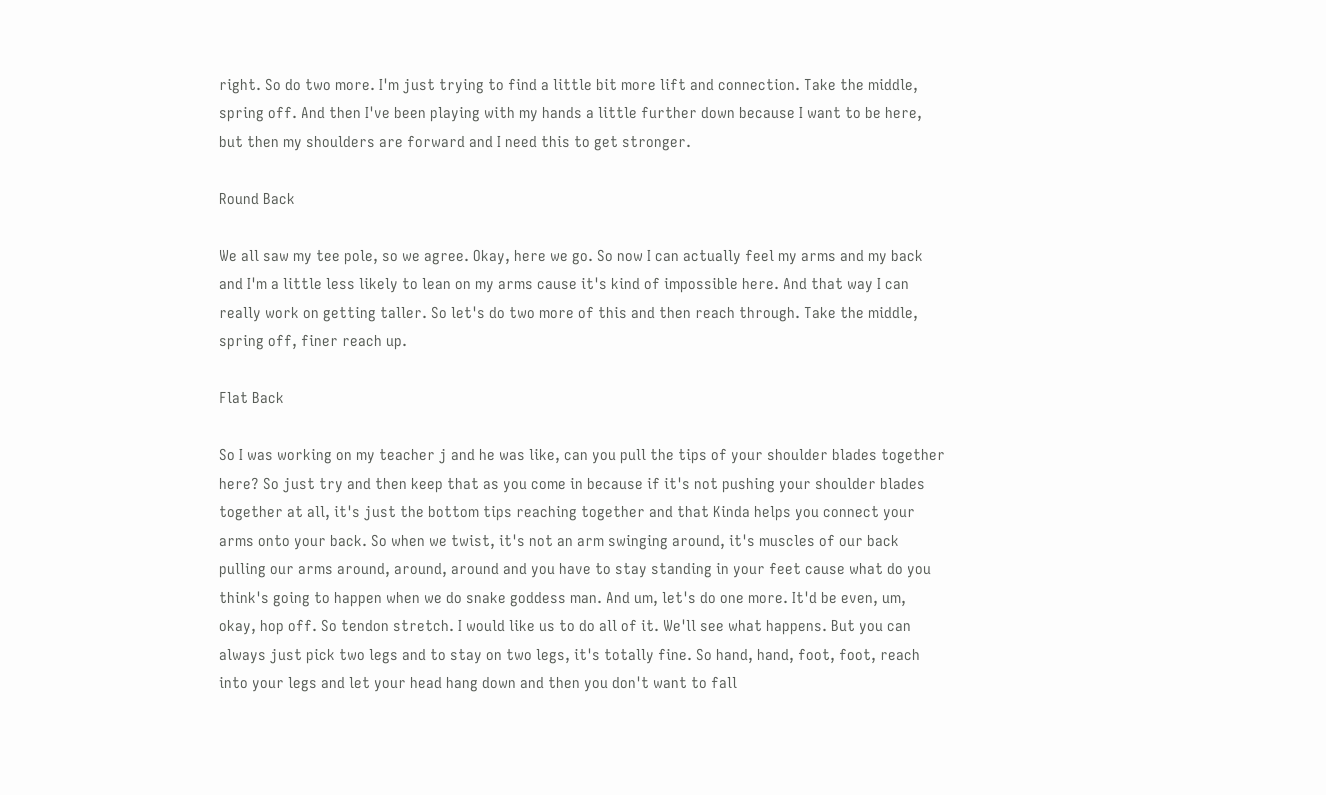right. So do two more. I'm just trying to find a little bit more lift and connection. Take the middle, spring off. And then I've been playing with my hands a little further down because I want to be here, but then my shoulders are forward and I need this to get stronger.

Round Back

We all saw my tee pole, so we agree. Okay, here we go. So now I can actually feel my arms and my back and I'm a little less likely to lean on my arms cause it's kind of impossible here. And that way I can really work on getting taller. So let's do two more of this and then reach through. Take the middle, spring off, finer reach up.

Flat Back

So I was working on my teacher j and he was like, can you pull the tips of your shoulder blades together here? So just try and then keep that as you come in because if it's not pushing your shoulder blades together at all, it's just the bottom tips reaching together and that Kinda helps you connect your arms onto your back. So when we twist, it's not an arm swinging around, it's muscles of our back pulling our arms around, around, around and you have to stay standing in your feet cause what do you think's going to happen when we do snake goddess man. And um, let's do one more. It'd be even, um, okay, hop off. So tendon stretch. I would like us to do all of it. We'll see what happens. But you can always just pick two legs and to stay on two legs, it's totally fine. So hand, hand, foot, foot, reach into your legs and let your head hang down and then you don't want to fall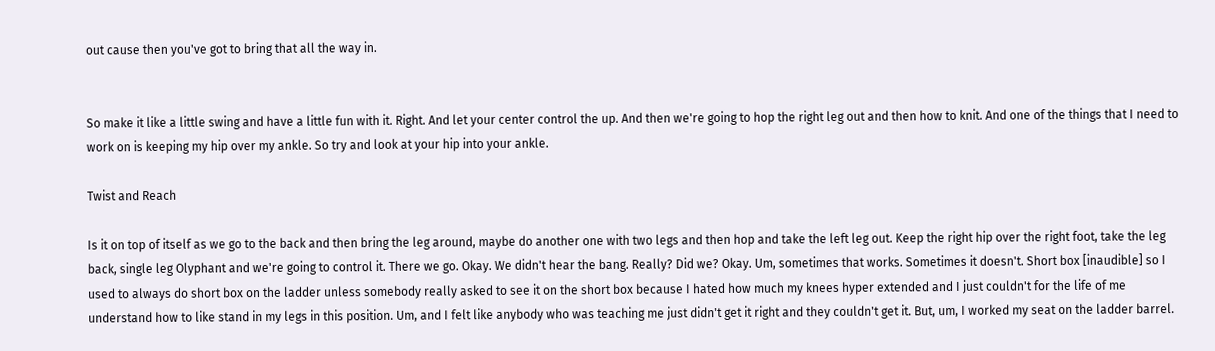out cause then you've got to bring that all the way in.


So make it like a little swing and have a little fun with it. Right. And let your center control the up. And then we're going to hop the right leg out and then how to knit. And one of the things that I need to work on is keeping my hip over my ankle. So try and look at your hip into your ankle.

Twist and Reach

Is it on top of itself as we go to the back and then bring the leg around, maybe do another one with two legs and then hop and take the left leg out. Keep the right hip over the right foot, take the leg back, single leg Olyphant and we're going to control it. There we go. Okay. We didn't hear the bang. Really? Did we? Okay. Um, sometimes that works. Sometimes it doesn't. Short box [inaudible] so I used to always do short box on the ladder unless somebody really asked to see it on the short box because I hated how much my knees hyper extended and I just couldn't for the life of me understand how to like stand in my legs in this position. Um, and I felt like anybody who was teaching me just didn't get it right and they couldn't get it. But, um, I worked my seat on the ladder barrel.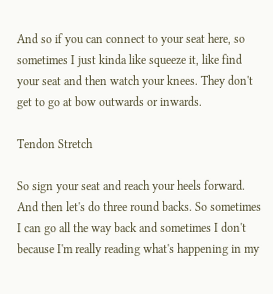And so if you can connect to your seat here, so sometimes I just kinda like squeeze it, like find your seat and then watch your knees. They don't get to go at bow outwards or inwards.

Tendon Stretch

So sign your seat and reach your heels forward. And then let's do three round backs. So sometimes I can go all the way back and sometimes I don't because I'm really reading what's happening in my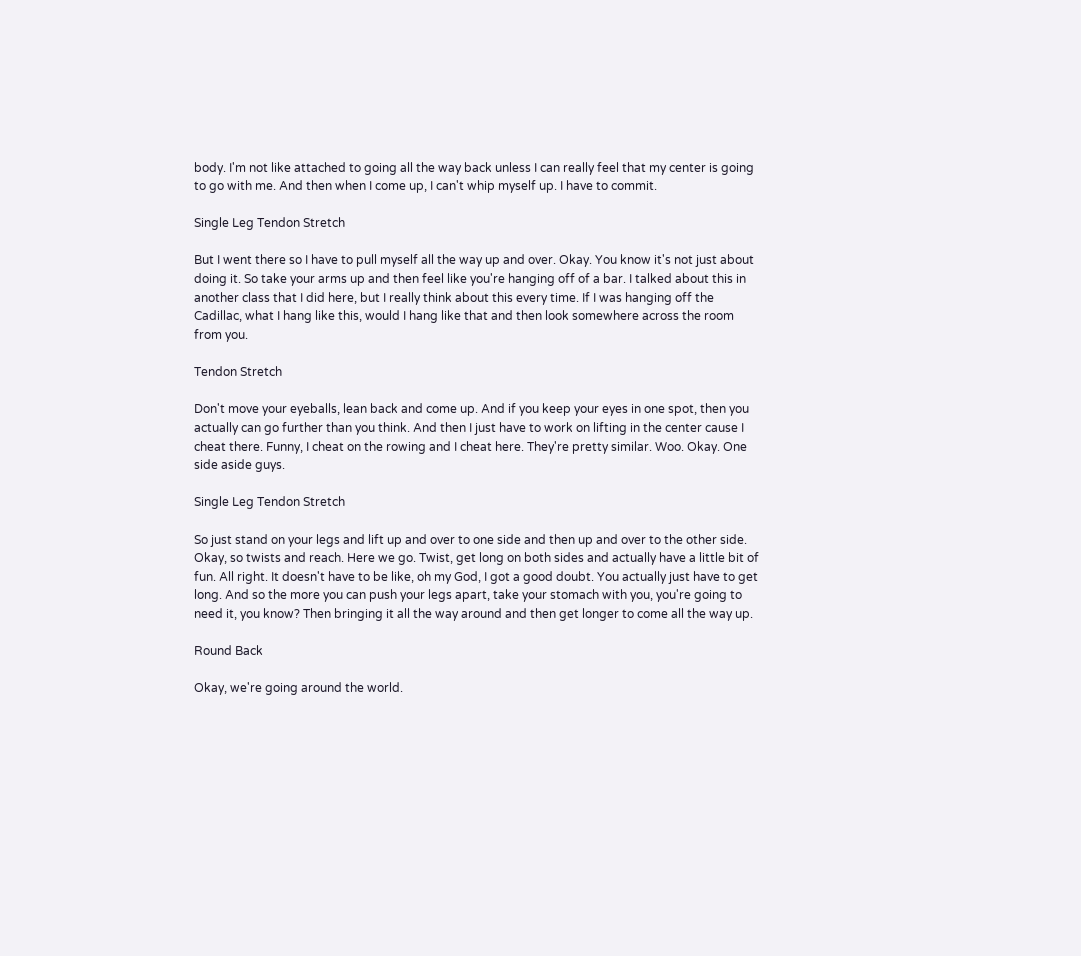body. I'm not like attached to going all the way back unless I can really feel that my center is going to go with me. And then when I come up, I can't whip myself up. I have to commit.

Single Leg Tendon Stretch

But I went there so I have to pull myself all the way up and over. Okay. You know it's not just about doing it. So take your arms up and then feel like you're hanging off of a bar. I talked about this in another class that I did here, but I really think about this every time. If I was hanging off the Cadillac, what I hang like this, would I hang like that and then look somewhere across the room from you.

Tendon Stretch

Don't move your eyeballs, lean back and come up. And if you keep your eyes in one spot, then you actually can go further than you think. And then I just have to work on lifting in the center cause I cheat there. Funny, I cheat on the rowing and I cheat here. They're pretty similar. Woo. Okay. One side aside guys.

Single Leg Tendon Stretch

So just stand on your legs and lift up and over to one side and then up and over to the other side. Okay, so twists and reach. Here we go. Twist, get long on both sides and actually have a little bit of fun. All right. It doesn't have to be like, oh my God, I got a good doubt. You actually just have to get long. And so the more you can push your legs apart, take your stomach with you, you're going to need it, you know? Then bringing it all the way around and then get longer to come all the way up.

Round Back

Okay, we're going around the world.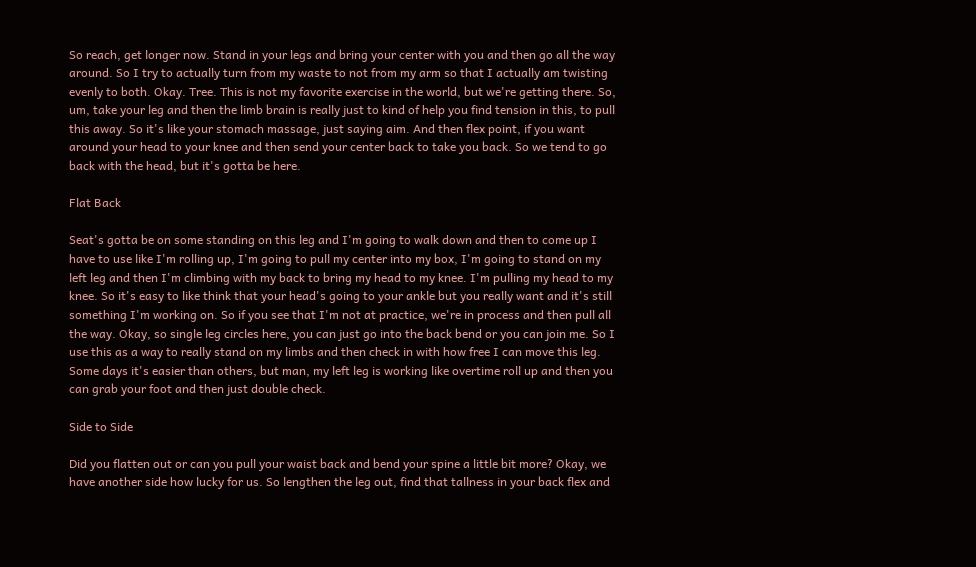So reach, get longer now. Stand in your legs and bring your center with you and then go all the way around. So I try to actually turn from my waste to not from my arm so that I actually am twisting evenly to both. Okay. Tree. This is not my favorite exercise in the world, but we're getting there. So, um, take your leg and then the limb brain is really just to kind of help you find tension in this, to pull this away. So it's like your stomach massage, just saying aim. And then flex point, if you want around your head to your knee and then send your center back to take you back. So we tend to go back with the head, but it's gotta be here.

Flat Back

Seat's gotta be on some standing on this leg and I'm going to walk down and then to come up I have to use like I'm rolling up, I'm going to pull my center into my box, I'm going to stand on my left leg and then I'm climbing with my back to bring my head to my knee. I'm pulling my head to my knee. So it's easy to like think that your head's going to your ankle but you really want and it's still something I'm working on. So if you see that I'm not at practice, we're in process and then pull all the way. Okay, so single leg circles here, you can just go into the back bend or you can join me. So I use this as a way to really stand on my limbs and then check in with how free I can move this leg. Some days it's easier than others, but man, my left leg is working like overtime roll up and then you can grab your foot and then just double check.

Side to Side

Did you flatten out or can you pull your waist back and bend your spine a little bit more? Okay, we have another side how lucky for us. So lengthen the leg out, find that tallness in your back flex and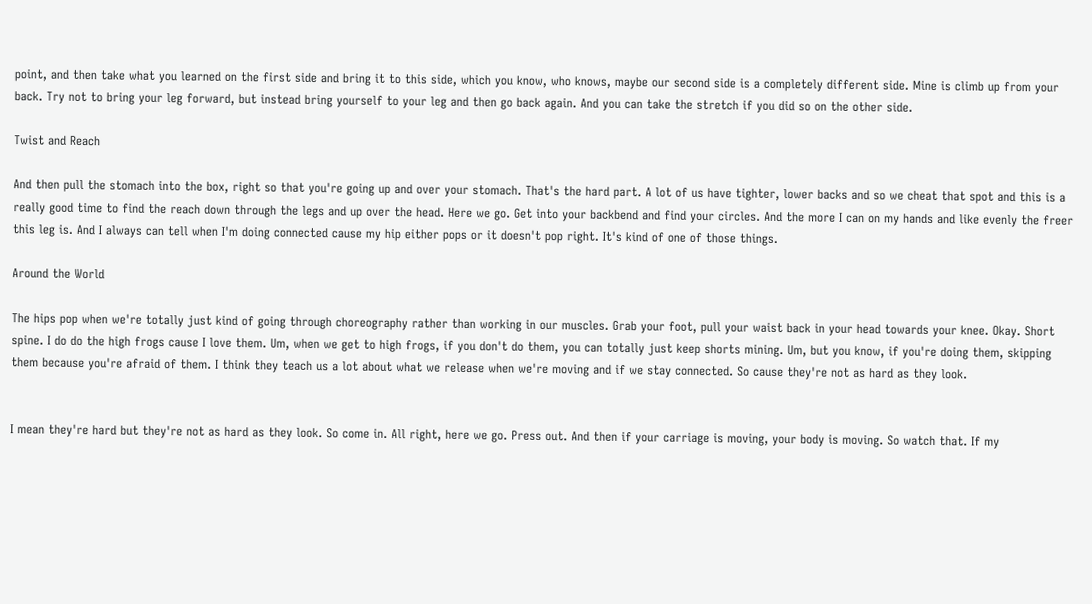point, and then take what you learned on the first side and bring it to this side, which you know, who knows, maybe our second side is a completely different side. Mine is climb up from your back. Try not to bring your leg forward, but instead bring yourself to your leg and then go back again. And you can take the stretch if you did so on the other side.

Twist and Reach

And then pull the stomach into the box, right so that you're going up and over your stomach. That's the hard part. A lot of us have tighter, lower backs and so we cheat that spot and this is a really good time to find the reach down through the legs and up over the head. Here we go. Get into your backbend and find your circles. And the more I can on my hands and like evenly the freer this leg is. And I always can tell when I'm doing connected cause my hip either pops or it doesn't pop right. It's kind of one of those things.

Around the World

The hips pop when we're totally just kind of going through choreography rather than working in our muscles. Grab your foot, pull your waist back in your head towards your knee. Okay. Short spine. I do do the high frogs cause I love them. Um, when we get to high frogs, if you don't do them, you can totally just keep shorts mining. Um, but you know, if you're doing them, skipping them because you're afraid of them. I think they teach us a lot about what we release when we're moving and if we stay connected. So cause they're not as hard as they look.


I mean they're hard but they're not as hard as they look. So come in. All right, here we go. Press out. And then if your carriage is moving, your body is moving. So watch that. If my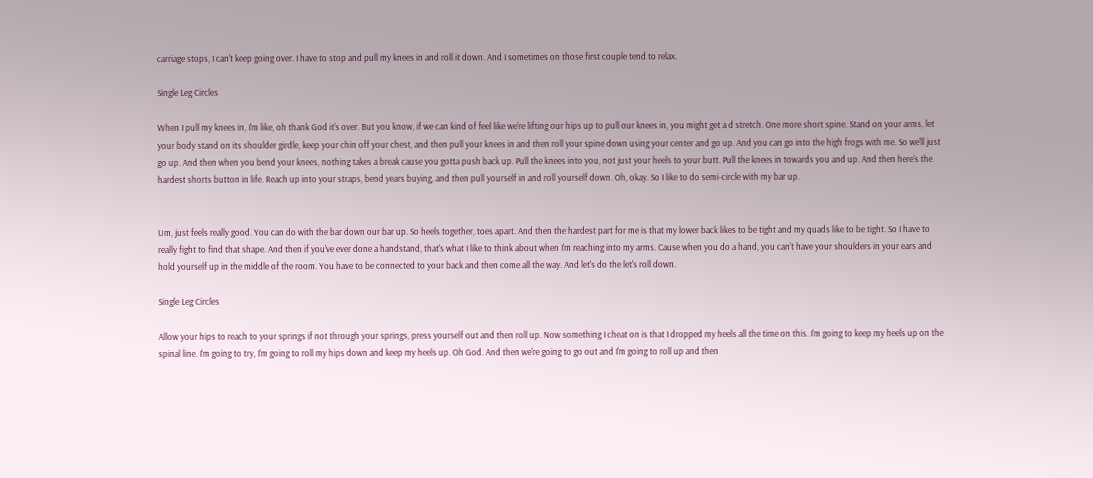carriage stops, I can't keep going over. I have to stop and pull my knees in and roll it down. And I sometimes on those first couple tend to relax.

Single Leg Circles

When I pull my knees in, I'm like, oh thank God it's over. But you know, if we can kind of feel like we're lifting our hips up to pull our knees in, you might get a d stretch. One more short spine. Stand on your arms, let your body stand on its shoulder girdle, keep your chin off your chest, and then pull your knees in and then roll your spine down using your center and go up. And you can go into the high frogs with me. So we'll just go up. And then when you bend your knees, nothing takes a break cause you gotta push back up. Pull the knees into you, not just your heels to your butt. Pull the knees in towards you and up. And then here's the hardest shorts button in life. Reach up into your straps, bend years buying, and then pull yourself in and roll yourself down. Oh, okay. So I like to do semi-circle with my bar up.


Um, just feels really good. You can do with the bar down our bar up. So heels together, toes apart. And then the hardest part for me is that my lower back likes to be tight and my quads like to be tight. So I have to really fight to find that shape. And then if you've ever done a handstand, that's what I like to think about when I'm reaching into my arms. Cause when you do a hand, you can't have your shoulders in your ears and hold yourself up in the middle of the room. You have to be connected to your back and then come all the way. And let's do the let's roll down.

Single Leg Circles

Allow your hips to reach to your springs if not through your springs, press yourself out and then roll up. Now something I cheat on is that I dropped my heels all the time on this. I'm going to keep my heels up on the spinal line. I'm going to try, I'm going to roll my hips down and keep my heels up. Oh God. And then we're going to go out and I'm going to roll up and then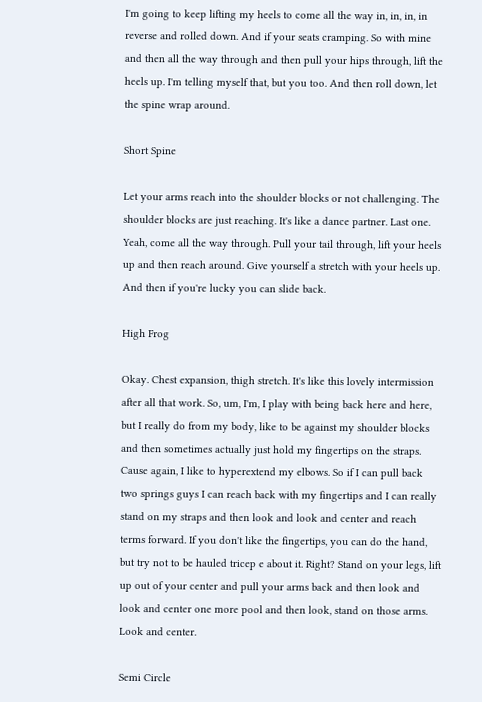I'm going to keep lifting my heels to come all the way in, in, in, in reverse and rolled down. And if your seats cramping. So with mine and then all the way through and then pull your hips through, lift the heels up. I'm telling myself that, but you too. And then roll down, let the spine wrap around.

Short Spine

Let your arms reach into the shoulder blocks or not challenging. The shoulder blocks are just reaching. It's like a dance partner. Last one. Yeah, come all the way through. Pull your tail through, lift your heels up and then reach around. Give yourself a stretch with your heels up. And then if you're lucky you can slide back.

High Frog

Okay. Chest expansion, thigh stretch. It's like this lovely intermission after all that work. So, um, I'm, I play with being back here and here, but I really do from my body, like to be against my shoulder blocks and then sometimes actually just hold my fingertips on the straps. Cause again, I like to hyperextend my elbows. So if I can pull back two springs guys I can reach back with my fingertips and I can really stand on my straps and then look and look and center and reach terms forward. If you don't like the fingertips, you can do the hand, but try not to be hauled tricep e about it. Right? Stand on your legs, lift up out of your center and pull your arms back and then look and look and center one more pool and then look, stand on those arms. Look and center.

Semi Circle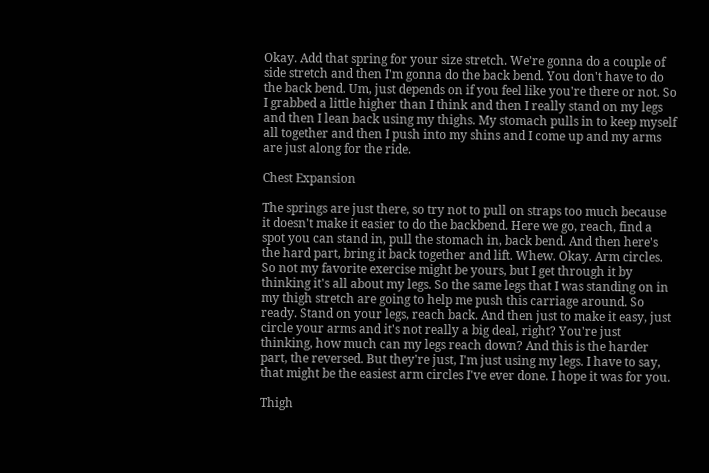Okay. Add that spring for your size stretch. We're gonna do a couple of side stretch and then I'm gonna do the back bend. You don't have to do the back bend. Um, just depends on if you feel like you're there or not. So I grabbed a little higher than I think and then I really stand on my legs and then I lean back using my thighs. My stomach pulls in to keep myself all together and then I push into my shins and I come up and my arms are just along for the ride.

Chest Expansion

The springs are just there, so try not to pull on straps too much because it doesn't make it easier to do the backbend. Here we go, reach, find a spot you can stand in, pull the stomach in, back bend. And then here's the hard part, bring it back together and lift. Whew. Okay. Arm circles. So not my favorite exercise might be yours, but I get through it by thinking it's all about my legs. So the same legs that I was standing on in my thigh stretch are going to help me push this carriage around. So ready. Stand on your legs, reach back. And then just to make it easy, just circle your arms and it's not really a big deal, right? You're just thinking, how much can my legs reach down? And this is the harder part, the reversed. But they're just, I'm just using my legs. I have to say, that might be the easiest arm circles I've ever done. I hope it was for you.

Thigh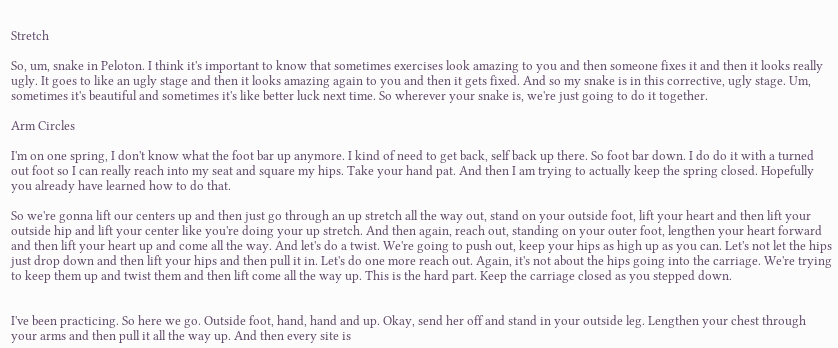Stretch

So, um, snake in Peloton. I think it's important to know that sometimes exercises look amazing to you and then someone fixes it and then it looks really ugly. It goes to like an ugly stage and then it looks amazing again to you and then it gets fixed. And so my snake is in this corrective, ugly stage. Um, sometimes it's beautiful and sometimes it's like better luck next time. So wherever your snake is, we're just going to do it together.

Arm Circles

I'm on one spring, I don't know what the foot bar up anymore. I kind of need to get back, self back up there. So foot bar down. I do do it with a turned out foot so I can really reach into my seat and square my hips. Take your hand pat. And then I am trying to actually keep the spring closed. Hopefully you already have learned how to do that.

So we're gonna lift our centers up and then just go through an up stretch all the way out, stand on your outside foot, lift your heart and then lift your outside hip and lift your center like you're doing your up stretch. And then again, reach out, standing on your outer foot, lengthen your heart forward and then lift your heart up and come all the way. And let's do a twist. We're going to push out, keep your hips as high up as you can. Let's not let the hips just drop down and then lift your hips and then pull it in. Let's do one more reach out. Again, it's not about the hips going into the carriage. We're trying to keep them up and twist them and then lift come all the way up. This is the hard part. Keep the carriage closed as you stepped down.


I've been practicing. So here we go. Outside foot, hand, hand and up. Okay, send her off and stand in your outside leg. Lengthen your chest through your arms and then pull it all the way up. And then every site is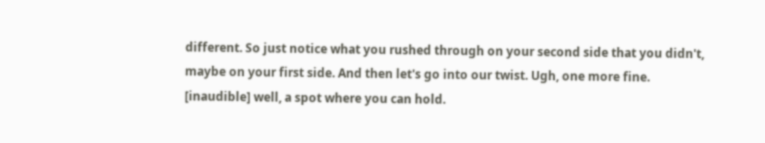different. So just notice what you rushed through on your second side that you didn't, maybe on your first side. And then let's go into our twist. Ugh, one more fine. [inaudible] well, a spot where you can hold.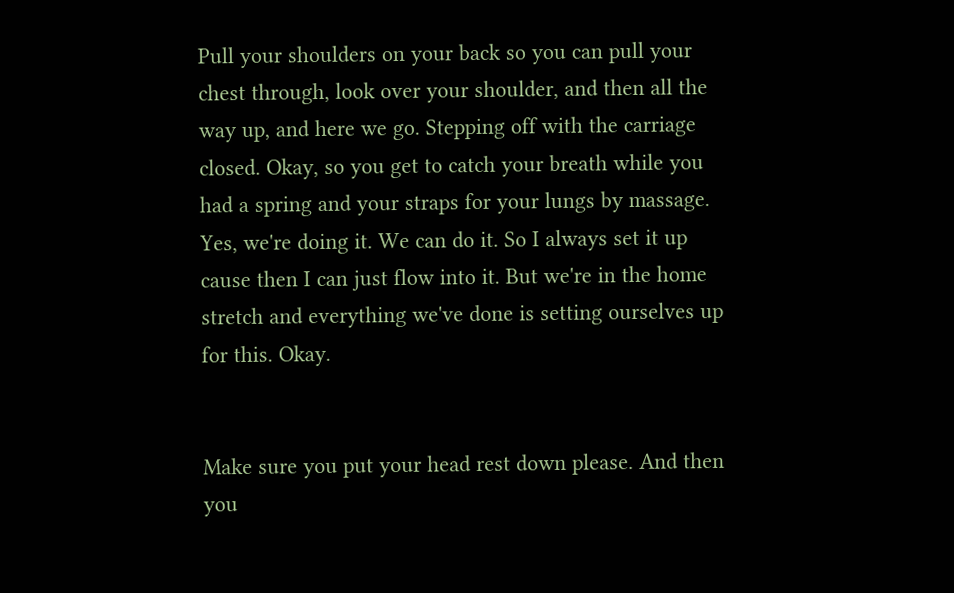Pull your shoulders on your back so you can pull your chest through, look over your shoulder, and then all the way up, and here we go. Stepping off with the carriage closed. Okay, so you get to catch your breath while you had a spring and your straps for your lungs by massage. Yes, we're doing it. We can do it. So I always set it up cause then I can just flow into it. But we're in the home stretch and everything we've done is setting ourselves up for this. Okay.


Make sure you put your head rest down please. And then you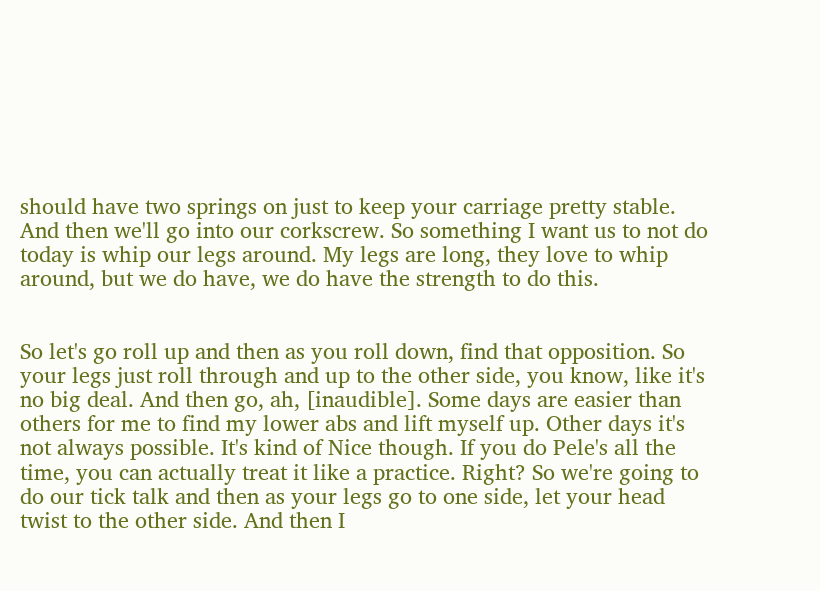should have two springs on just to keep your carriage pretty stable. And then we'll go into our corkscrew. So something I want us to not do today is whip our legs around. My legs are long, they love to whip around, but we do have, we do have the strength to do this.


So let's go roll up and then as you roll down, find that opposition. So your legs just roll through and up to the other side, you know, like it's no big deal. And then go, ah, [inaudible]. Some days are easier than others for me to find my lower abs and lift myself up. Other days it's not always possible. It's kind of Nice though. If you do Pele's all the time, you can actually treat it like a practice. Right? So we're going to do our tick talk and then as your legs go to one side, let your head twist to the other side. And then I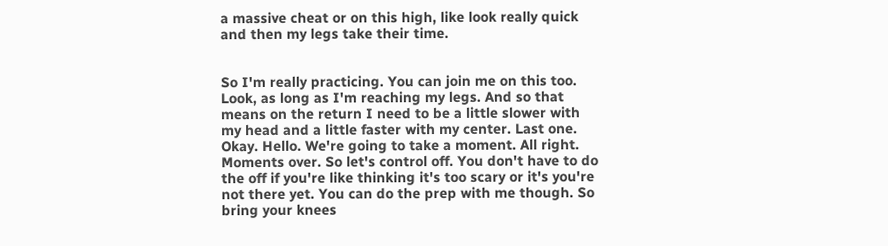a massive cheat or on this high, like look really quick and then my legs take their time.


So I'm really practicing. You can join me on this too. Look, as long as I'm reaching my legs. And so that means on the return I need to be a little slower with my head and a little faster with my center. Last one. Okay. Hello. We're going to take a moment. All right. Moments over. So let's control off. You don't have to do the off if you're like thinking it's too scary or it's you're not there yet. You can do the prep with me though. So bring your knees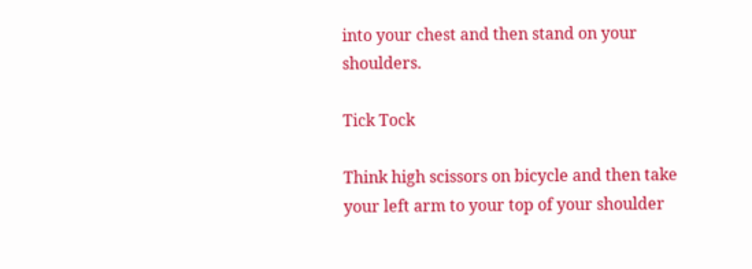into your chest and then stand on your shoulders.

Tick Tock

Think high scissors on bicycle and then take your left arm to your top of your shoulder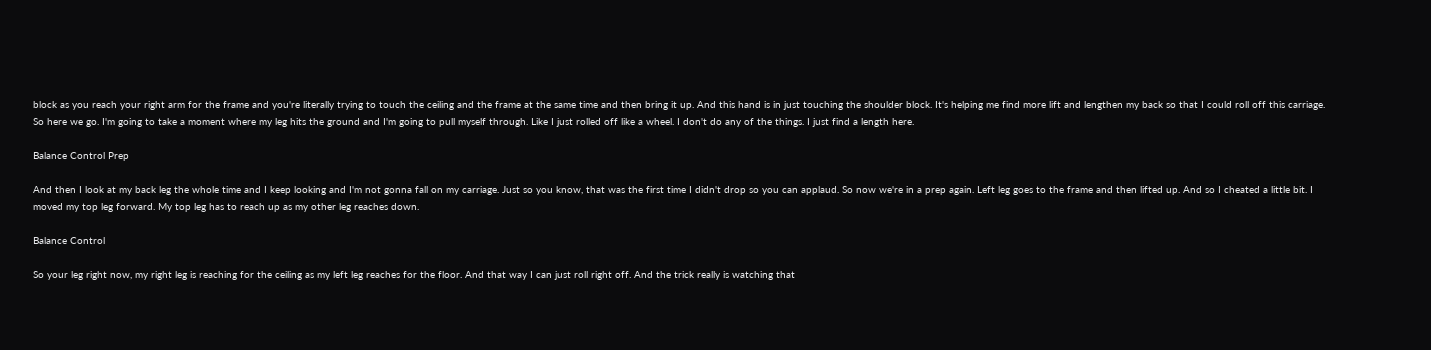block as you reach your right arm for the frame and you're literally trying to touch the ceiling and the frame at the same time and then bring it up. And this hand is in just touching the shoulder block. It's helping me find more lift and lengthen my back so that I could roll off this carriage. So here we go. I'm going to take a moment where my leg hits the ground and I'm going to pull myself through. Like I just rolled off like a wheel. I don't do any of the things. I just find a length here.

Balance Control Prep

And then I look at my back leg the whole time and I keep looking and I'm not gonna fall on my carriage. Just so you know, that was the first time I didn't drop so you can applaud. So now we're in a prep again. Left leg goes to the frame and then lifted up. And so I cheated a little bit. I moved my top leg forward. My top leg has to reach up as my other leg reaches down.

Balance Control

So your leg right now, my right leg is reaching for the ceiling as my left leg reaches for the floor. And that way I can just roll right off. And the trick really is watching that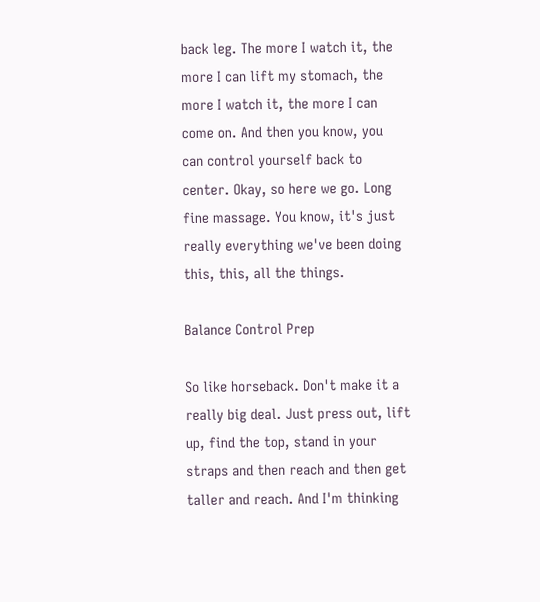back leg. The more I watch it, the more I can lift my stomach, the more I watch it, the more I can come on. And then you know, you can control yourself back to center. Okay, so here we go. Long fine massage. You know, it's just really everything we've been doing this, this, all the things.

Balance Control Prep

So like horseback. Don't make it a really big deal. Just press out, lift up, find the top, stand in your straps and then reach and then get taller and reach. And I'm thinking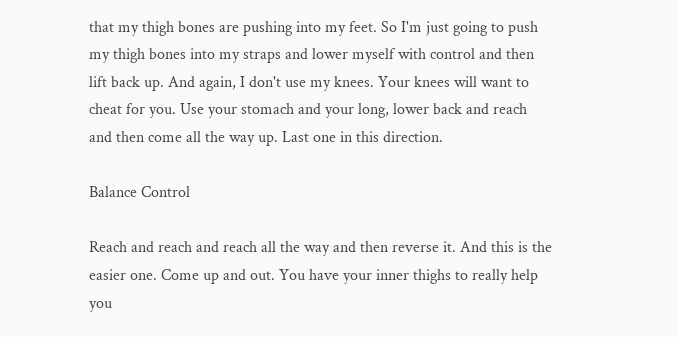that my thigh bones are pushing into my feet. So I'm just going to push my thigh bones into my straps and lower myself with control and then lift back up. And again, I don't use my knees. Your knees will want to cheat for you. Use your stomach and your long, lower back and reach and then come all the way up. Last one in this direction.

Balance Control

Reach and reach and reach all the way and then reverse it. And this is the easier one. Come up and out. You have your inner thighs to really help you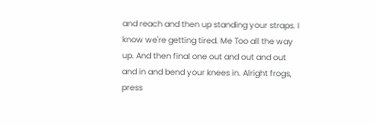and reach and then up standing your straps. I know we're getting tired. Me Too all the way up. And then final one out and out and out and in and bend your knees in. Alright frogs, press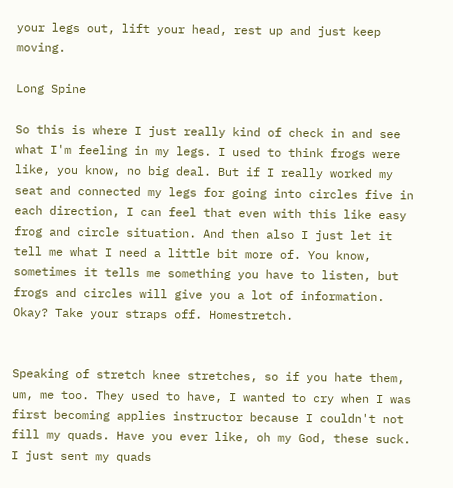your legs out, lift your head, rest up and just keep moving.

Long Spine

So this is where I just really kind of check in and see what I'm feeling in my legs. I used to think frogs were like, you know, no big deal. But if I really worked my seat and connected my legs for going into circles five in each direction, I can feel that even with this like easy frog and circle situation. And then also I just let it tell me what I need a little bit more of. You know, sometimes it tells me something you have to listen, but frogs and circles will give you a lot of information. Okay? Take your straps off. Homestretch.


Speaking of stretch knee stretches, so if you hate them, um, me too. They used to have, I wanted to cry when I was first becoming applies instructor because I couldn't not fill my quads. Have you ever like, oh my God, these suck. I just sent my quads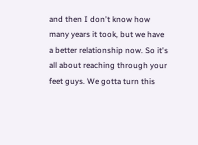and then I don't know how many years it took, but we have a better relationship now. So it's all about reaching through your feet guys. We gotta turn this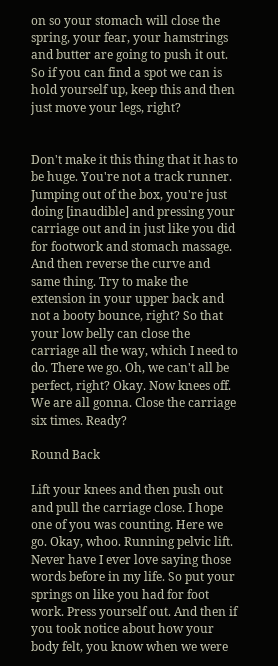on so your stomach will close the spring, your fear, your hamstrings and butter are going to push it out. So if you can find a spot we can is hold yourself up, keep this and then just move your legs, right?


Don't make it this thing that it has to be huge. You're not a track runner. Jumping out of the box, you're just doing [inaudible] and pressing your carriage out and in just like you did for footwork and stomach massage. And then reverse the curve and same thing. Try to make the extension in your upper back and not a booty bounce, right? So that your low belly can close the carriage all the way, which I need to do. There we go. Oh, we can't all be perfect, right? Okay. Now knees off. We are all gonna. Close the carriage six times. Ready?

Round Back

Lift your knees and then push out and pull the carriage close. I hope one of you was counting. Here we go. Okay, whoo. Running pelvic lift. Never have I ever love saying those words before in my life. So put your springs on like you had for foot work. Press yourself out. And then if you took notice about how your body felt, you know when we were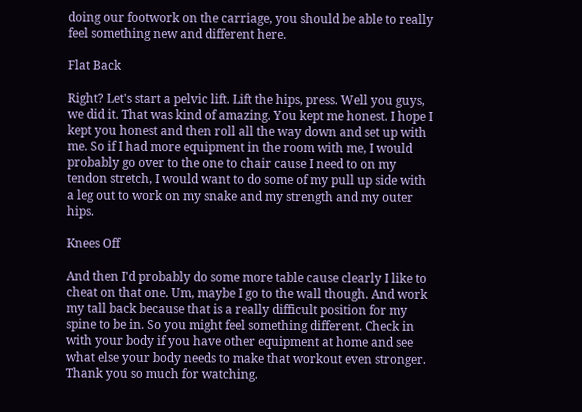doing our footwork on the carriage, you should be able to really feel something new and different here.

Flat Back

Right? Let's start a pelvic lift. Lift the hips, press. Well you guys, we did it. That was kind of amazing. You kept me honest. I hope I kept you honest and then roll all the way down and set up with me. So if I had more equipment in the room with me, I would probably go over to the one to chair cause I need to on my tendon stretch, I would want to do some of my pull up side with a leg out to work on my snake and my strength and my outer hips.

Knees Off

And then I'd probably do some more table cause clearly I like to cheat on that one. Um, maybe I go to the wall though. And work my tall back because that is a really difficult position for my spine to be in. So you might feel something different. Check in with your body if you have other equipment at home and see what else your body needs to make that workout even stronger. Thank you so much for watching.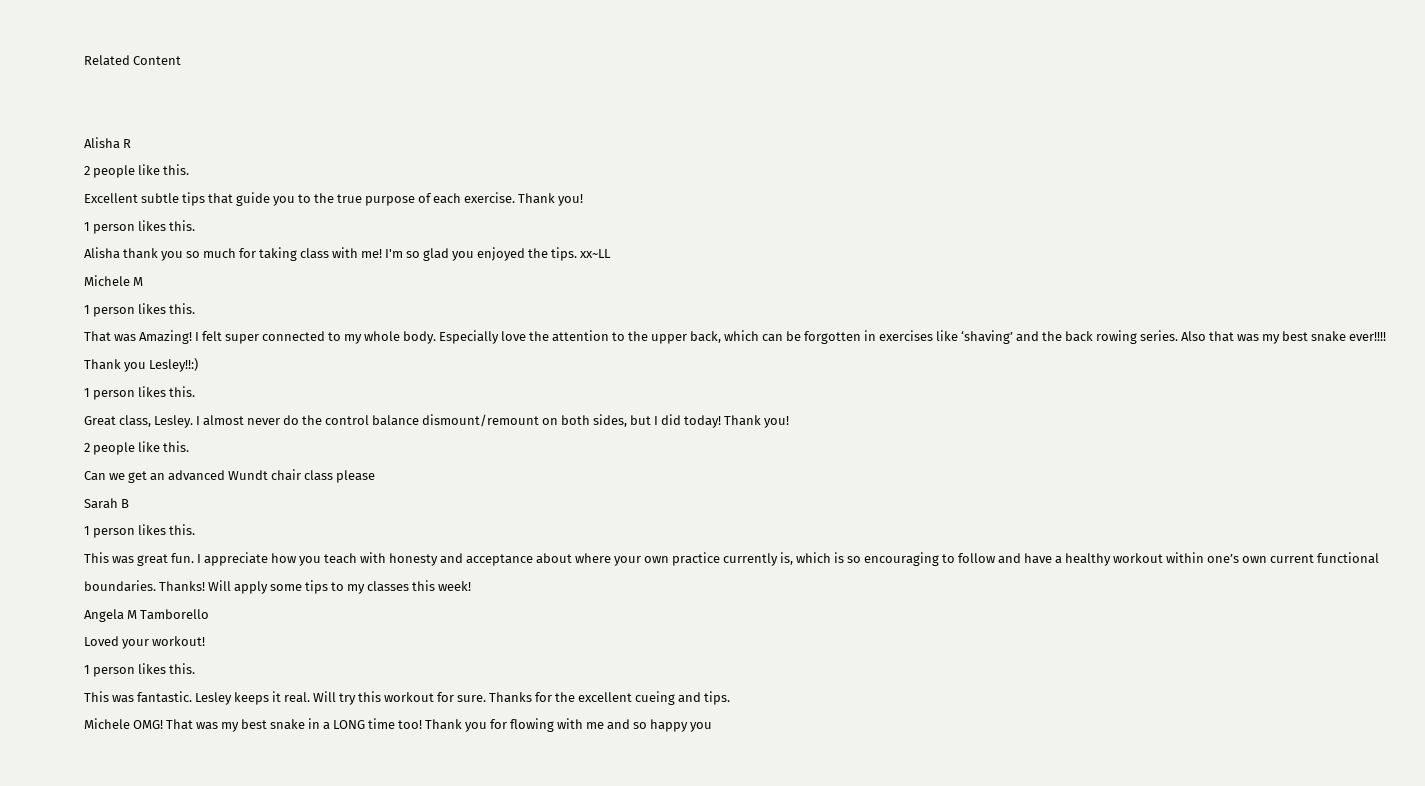Related Content


Alisha R
2 people like this.
Excellent subtle tips that guide you to the true purpose of each exercise. Thank you!
1 person likes this.
Alisha thank you so much for taking class with me! I'm so glad you enjoyed the tips. xx~LL
Michele M
1 person likes this.
That was Amazing! I felt super connected to my whole body. Especially love the attention to the upper back, which can be forgotten in exercises like ‘shaving’ and the back rowing series. Also that was my best snake ever!!!! Thank you Lesley!!:)
1 person likes this.
Great class, Lesley. I almost never do the control balance dismount/remount on both sides, but I did today! Thank you!
2 people like this.
Can we get an advanced Wundt chair class please
Sarah B
1 person likes this.
This was great fun. I appreciate how you teach with honesty and acceptance about where your own practice currently is, which is so encouraging to follow and have a healthy workout within one’s own current functional boundaries. Thanks! Will apply some tips to my classes this week!
Angela M Tamborello
Loved your workout!
1 person likes this.
This was fantastic. Lesley keeps it real. Will try this workout for sure. Thanks for the excellent cueing and tips.
Michele OMG! That was my best snake in a LONG time too! Thank you for flowing with me and so happy you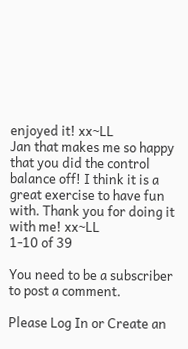enjoyed it! xx~LL
Jan that makes me so happy that you did the control balance off! I think it is a great exercise to have fun with. Thank you for doing it with me! xx~LL
1-10 of 39

You need to be a subscriber to post a comment.

Please Log In or Create an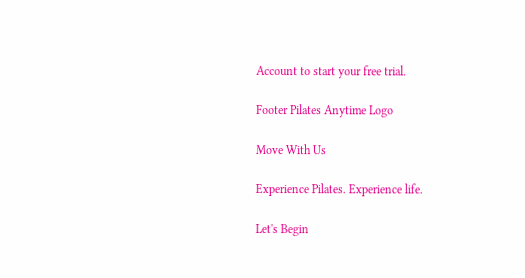Account to start your free trial.

Footer Pilates Anytime Logo

Move With Us

Experience Pilates. Experience life.

Let's Begin